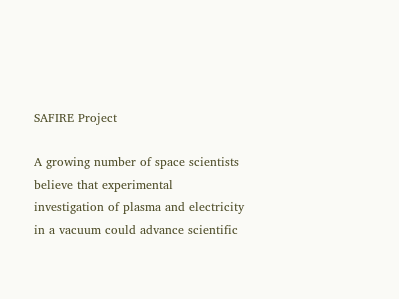SAFIRE Project

A growing number of space scientists believe that experimental investigation of plasma and electricity in a vacuum could advance scientific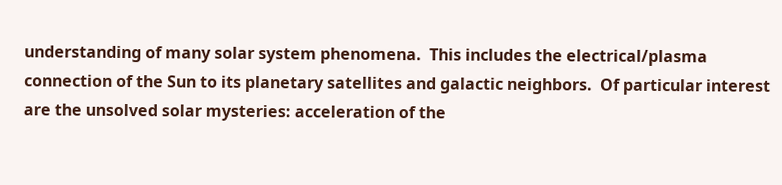understanding of many solar system phenomena.  This includes the electrical/plasma connection of the Sun to its planetary satellites and galactic neighbors.  Of particular interest are the unsolved solar mysteries: acceleration of the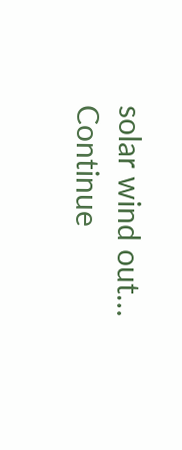solar wind out… Continue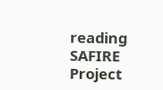reading SAFIRE Project